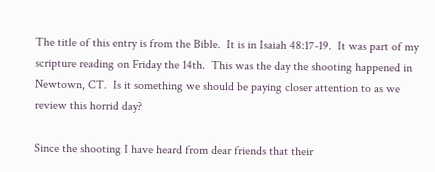The title of this entry is from the Bible.  It is in Isaiah 48:17-19.  It was part of my scripture reading on Friday the 14th.  This was the day the shooting happened in Newtown, CT.  Is it something we should be paying closer attention to as we review this horrid day?

Since the shooting I have heard from dear friends that their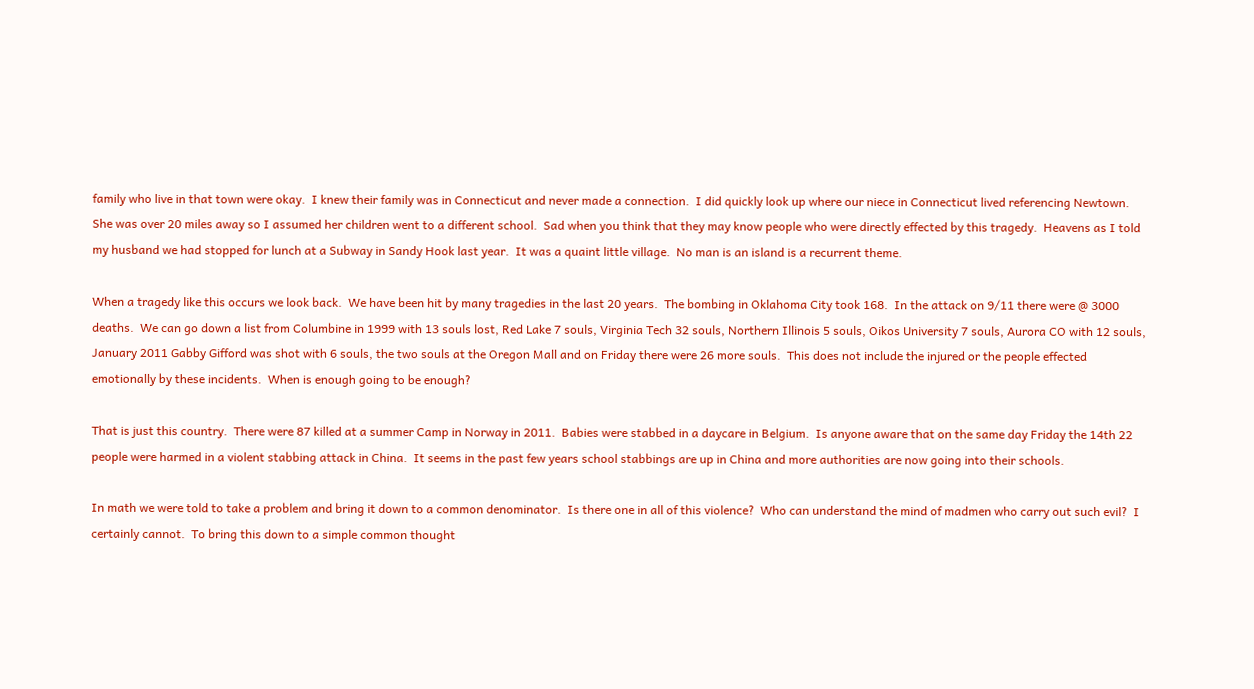family who live in that town were okay.  I knew their family was in Connecticut and never made a connection.  I did quickly look up where our niece in Connecticut lived referencing Newtown.   She was over 20 miles away so I assumed her children went to a different school.  Sad when you think that they may know people who were directly effected by this tragedy.  Heavens as I told my husband we had stopped for lunch at a Subway in Sandy Hook last year.  It was a quaint little village.  No man is an island is a recurrent theme.

When a tragedy like this occurs we look back.  We have been hit by many tragedies in the last 20 years.  The bombing in Oklahoma City took 168.  In the attack on 9/11 there were @ 3000 deaths.  We can go down a list from Columbine in 1999 with 13 souls lost, Red Lake 7 souls, Virginia Tech 32 souls, Northern Illinois 5 souls, Oikos University 7 souls, Aurora CO with 12 souls, January 2011 Gabby Gifford was shot with 6 souls, the two souls at the Oregon Mall and on Friday there were 26 more souls.  This does not include the injured or the people effected emotionally by these incidents.  When is enough going to be enough?

That is just this country.  There were 87 killed at a summer Camp in Norway in 2011.  Babies were stabbed in a daycare in Belgium.  Is anyone aware that on the same day Friday the 14th 22 people were harmed in a violent stabbing attack in China.  It seems in the past few years school stabbings are up in China and more authorities are now going into their schools.

In math we were told to take a problem and bring it down to a common denominator.  Is there one in all of this violence?  Who can understand the mind of madmen who carry out such evil?  I certainly cannot.  To bring this down to a simple common thought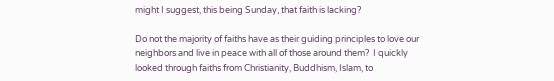might I suggest, this being Sunday, that faith is lacking?

Do not the majority of faiths have as their guiding principles to love our neighbors and live in peace with all of those around them?  I quickly looked through faiths from Christianity, Buddhism, Islam, to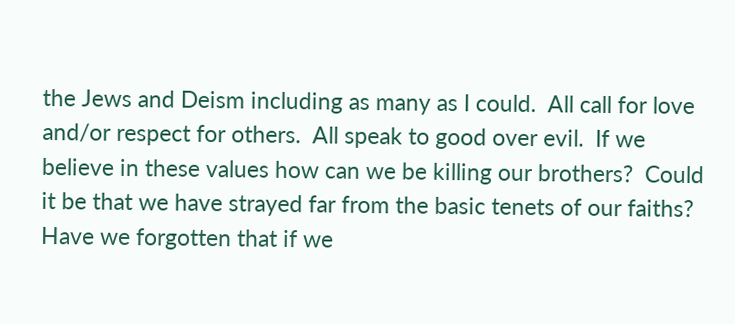the Jews and Deism including as many as I could.  All call for love and/or respect for others.  All speak to good over evil.  If we believe in these values how can we be killing our brothers?  Could it be that we have strayed far from the basic tenets of our faiths?   Have we forgotten that if we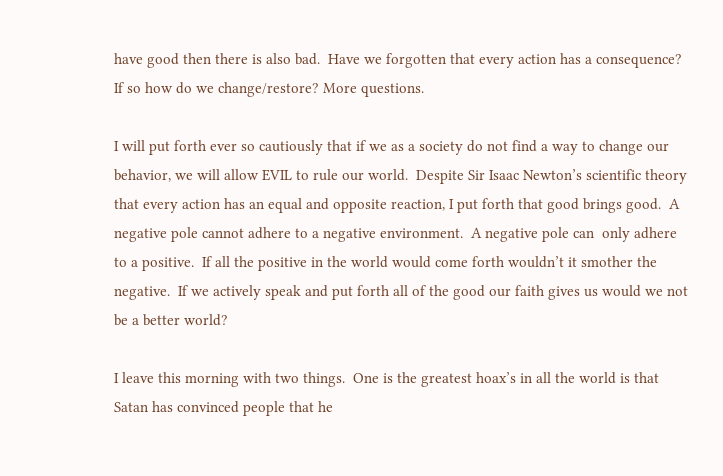have good then there is also bad.  Have we forgotten that every action has a consequence?  If so how do we change/restore? More questions.

I will put forth ever so cautiously that if we as a society do not find a way to change our behavior, we will allow EVIL to rule our world.  Despite Sir Isaac Newton’s scientific theory that every action has an equal and opposite reaction, I put forth that good brings good.  A negative pole cannot adhere to a negative environment.  A negative pole can  only adhere to a positive.  If all the positive in the world would come forth wouldn’t it smother the negative.  If we actively speak and put forth all of the good our faith gives us would we not be a better world?

I leave this morning with two things.  One is the greatest hoax’s in all the world is that Satan has convinced people that he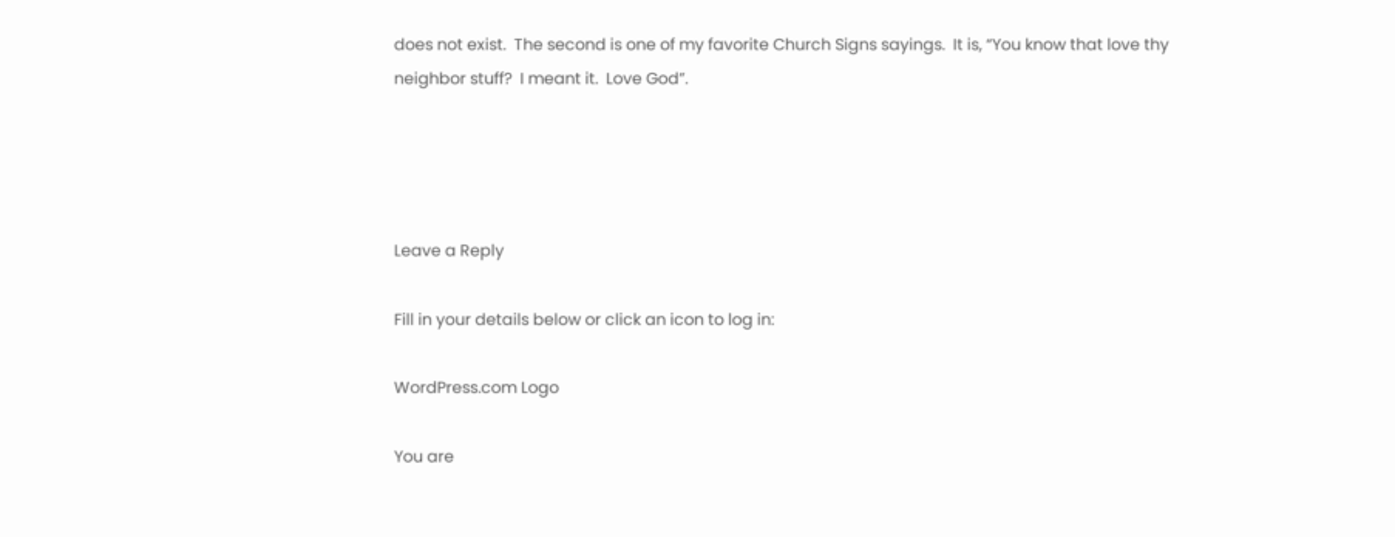does not exist.  The second is one of my favorite Church Signs sayings.  It is, “You know that love thy neighbor stuff?  I meant it.  Love God”.




Leave a Reply

Fill in your details below or click an icon to log in:

WordPress.com Logo

You are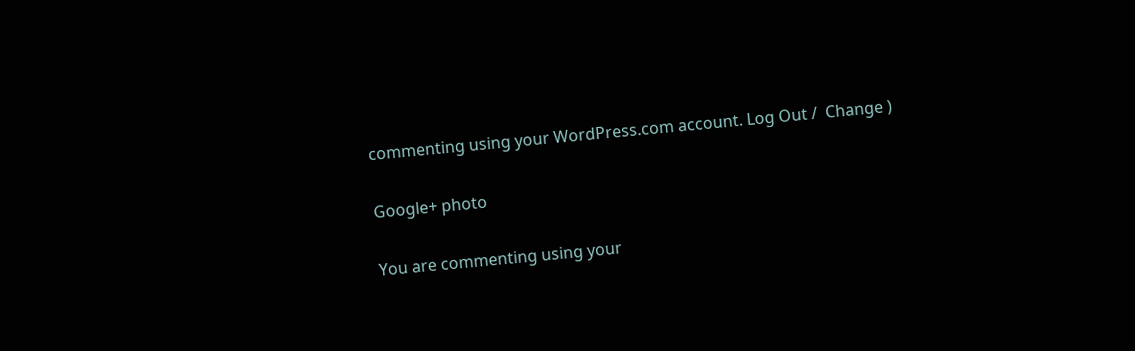commenting using your WordPress.com account. Log Out /  Change )

Google+ photo

You are commenting using your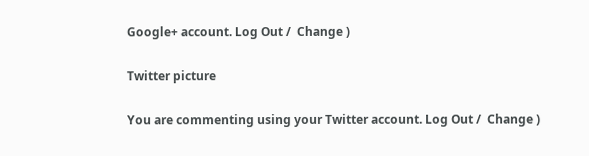Google+ account. Log Out /  Change )

Twitter picture

You are commenting using your Twitter account. Log Out /  Change )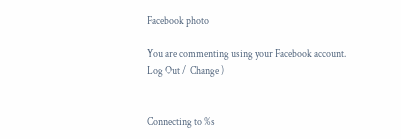Facebook photo

You are commenting using your Facebook account. Log Out /  Change )


Connecting to %s